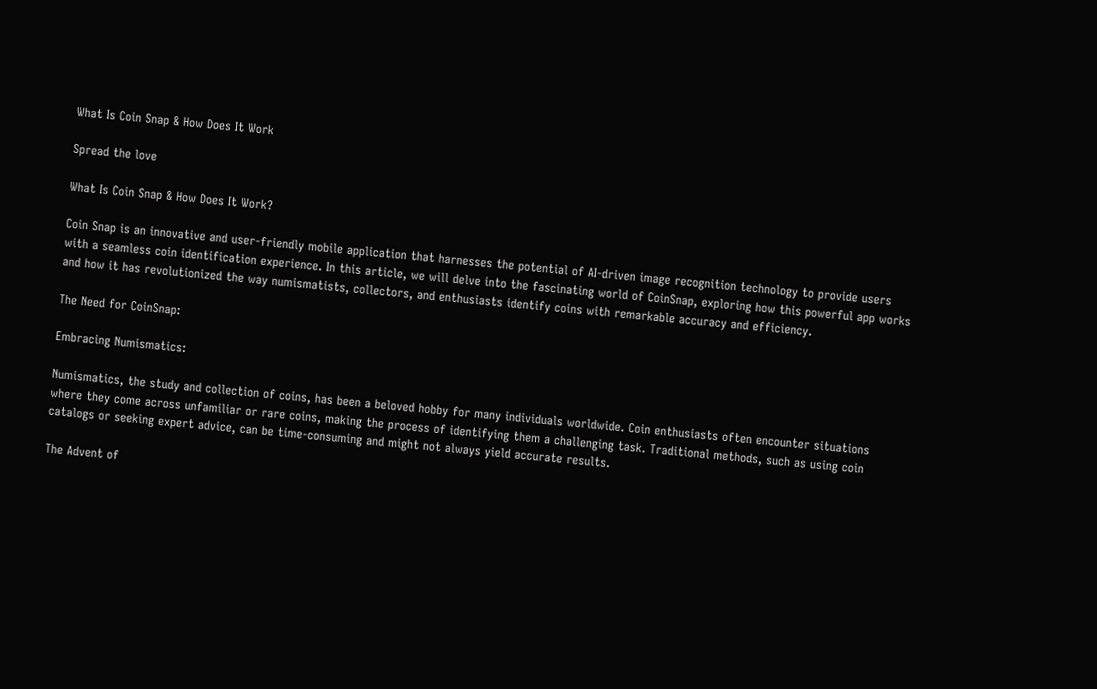What Is Coin Snap & How Does It Work

Spread the love

What Is Coin Snap & How Does It Work?

Coin Snap is an innovative and user-friendly mobile application that harnesses the potential of AI-driven image recognition technology to provide users with a seamless coin identification experience. In this article, we will delve into the fascinating world of CoinSnap, exploring how this powerful app works and how it has revolutionized the way numismatists, collectors, and enthusiasts identify coins with remarkable accuracy and efficiency.

The Need for CoinSnap:

Embracing Numismatics:

Numismatics, the study and collection of coins, has been a beloved hobby for many individuals worldwide. Coin enthusiasts often encounter situations where they come across unfamiliar or rare coins, making the process of identifying them a challenging task. Traditional methods, such as using coin catalogs or seeking expert advice, can be time-consuming and might not always yield accurate results.

The Advent of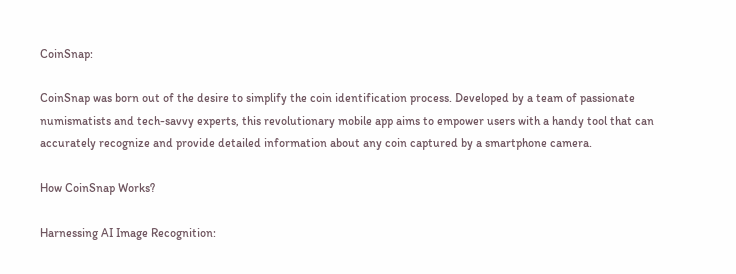CoinSnap:

CoinSnap was born out of the desire to simplify the coin identification process. Developed by a team of passionate numismatists and tech-savvy experts, this revolutionary mobile app aims to empower users with a handy tool that can accurately recognize and provide detailed information about any coin captured by a smartphone camera.

How CoinSnap Works?

Harnessing AI Image Recognition: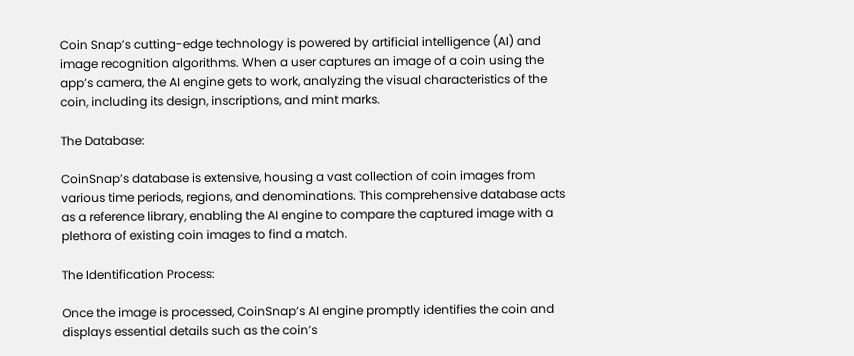Coin Snap’s cutting-edge technology is powered by artificial intelligence (AI) and image recognition algorithms. When a user captures an image of a coin using the app’s camera, the AI engine gets to work, analyzing the visual characteristics of the coin, including its design, inscriptions, and mint marks.

The Database:

CoinSnap’s database is extensive, housing a vast collection of coin images from various time periods, regions, and denominations. This comprehensive database acts as a reference library, enabling the AI engine to compare the captured image with a plethora of existing coin images to find a match.

The Identification Process:

Once the image is processed, CoinSnap’s AI engine promptly identifies the coin and displays essential details such as the coin’s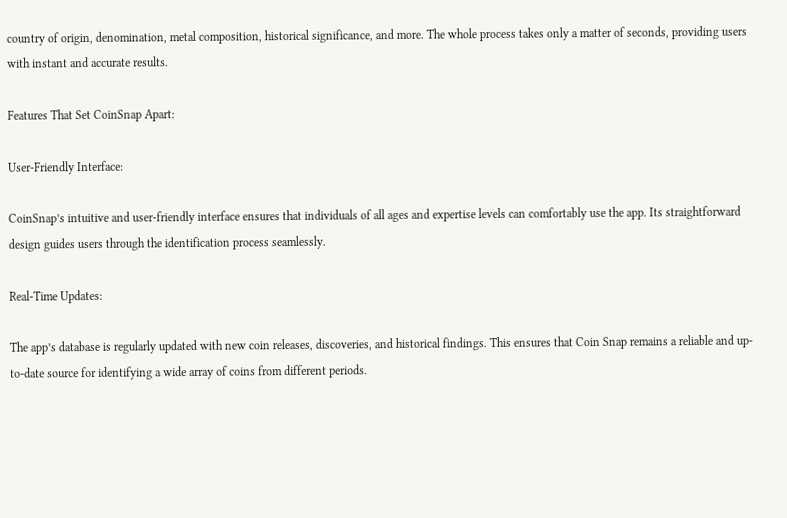country of origin, denomination, metal composition, historical significance, and more. The whole process takes only a matter of seconds, providing users with instant and accurate results.

Features That Set CoinSnap Apart:

User-Friendly Interface:

CoinSnap’s intuitive and user-friendly interface ensures that individuals of all ages and expertise levels can comfortably use the app. Its straightforward design guides users through the identification process seamlessly.

Real-Time Updates:

The app’s database is regularly updated with new coin releases, discoveries, and historical findings. This ensures that Coin Snap remains a reliable and up-to-date source for identifying a wide array of coins from different periods.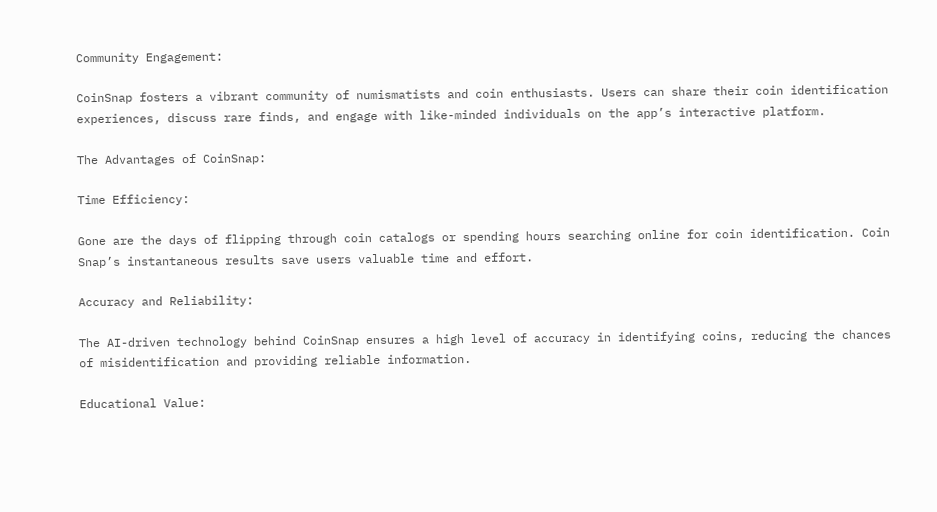Community Engagement:

CoinSnap fosters a vibrant community of numismatists and coin enthusiasts. Users can share their coin identification experiences, discuss rare finds, and engage with like-minded individuals on the app’s interactive platform.

The Advantages of CoinSnap:

Time Efficiency:

Gone are the days of flipping through coin catalogs or spending hours searching online for coin identification. Coin Snap’s instantaneous results save users valuable time and effort.

Accuracy and Reliability:

The AI-driven technology behind CoinSnap ensures a high level of accuracy in identifying coins, reducing the chances of misidentification and providing reliable information.

Educational Value: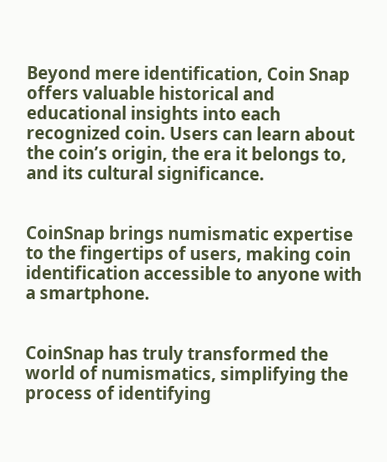Beyond mere identification, Coin Snap offers valuable historical and educational insights into each recognized coin. Users can learn about the coin’s origin, the era it belongs to, and its cultural significance.


CoinSnap brings numismatic expertise to the fingertips of users, making coin identification accessible to anyone with a smartphone.


CoinSnap has truly transformed the world of numismatics, simplifying the process of identifying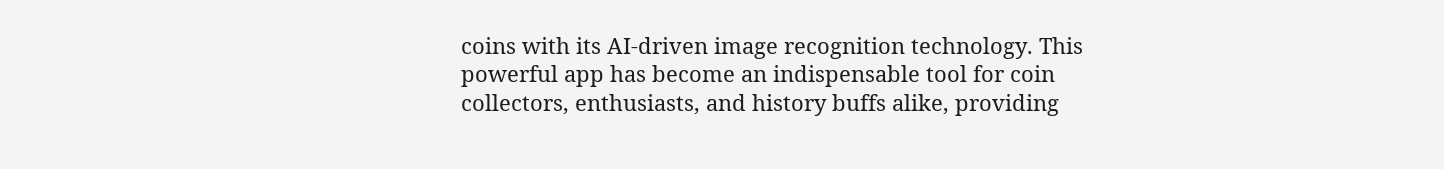coins with its AI-driven image recognition technology. This powerful app has become an indispensable tool for coin collectors, enthusiasts, and history buffs alike, providing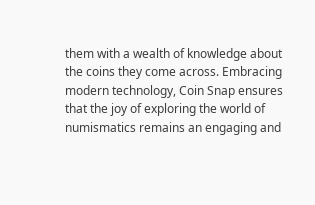them with a wealth of knowledge about the coins they come across. Embracing modern technology, Coin Snap ensures that the joy of exploring the world of numismatics remains an engaging and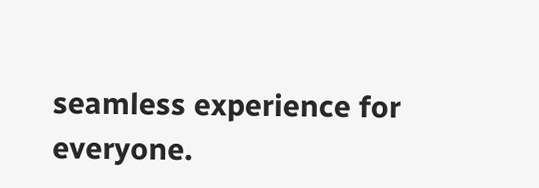seamless experience for everyone.